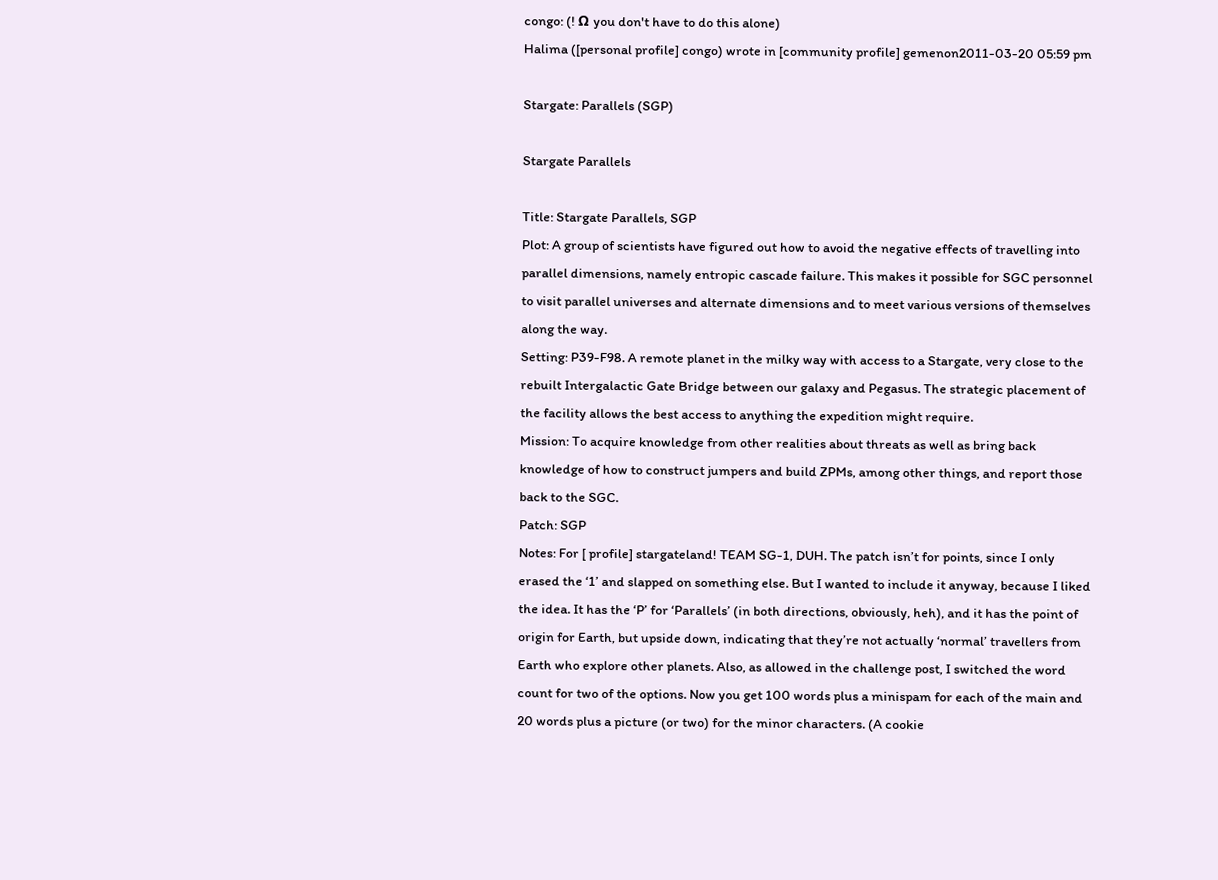congo: (! Ω you don't have to do this alone)
Halima ([personal profile] congo) wrote in [community profile] gemenon2011-03-20 05:59 pm

Stargate: Parallels (SGP)

Stargate Parallels

Title: Stargate Parallels, SGP
Plot: A group of scientists have figured out how to avoid the negative effects of travelling into parallel dimensions, namely entropic cascade failure. This makes it possible for SGC personnel to visit parallel universes and alternate dimensions and to meet various versions of themselves along the way.
Setting: P39-F98. A remote planet in the milky way with access to a Stargate, very close to the rebuilt Intergalactic Gate Bridge between our galaxy and Pegasus. The strategic placement of the facility allows the best access to anything the expedition might require.
Mission: To acquire knowledge from other realities about threats as well as bring back knowledge of how to construct jumpers and build ZPMs, among other things, and report those back to the SGC.
Patch: SGP
Notes: For [ profile] stargateland! TEAM SG-1, DUH. The patch isn’t for points, since I only erased the ‘1’ and slapped on something else. But I wanted to include it anyway, because I liked the idea. It has the ‘P’ for ‘Parallels’ (in both directions, obviously, heh), and it has the point of origin for Earth, but upside down, indicating that they’re not actually ‘normal’ travellers from Earth who explore other planets. Also, as allowed in the challenge post, I switched the word count for two of the options. Now you get 100 words plus a minispam for each of the main and 20 words plus a picture (or two) for the minor characters. (A cookie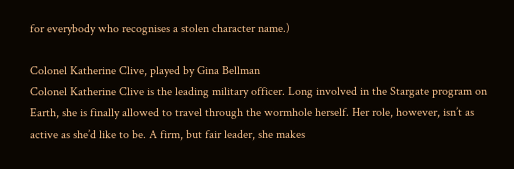for everybody who recognises a stolen character name.)

Colonel Katherine Clive, played by Gina Bellman
Colonel Katherine Clive is the leading military officer. Long involved in the Stargate program on Earth, she is finally allowed to travel through the wormhole herself. Her role, however, isn’t as active as she’d like to be. A firm, but fair leader, she makes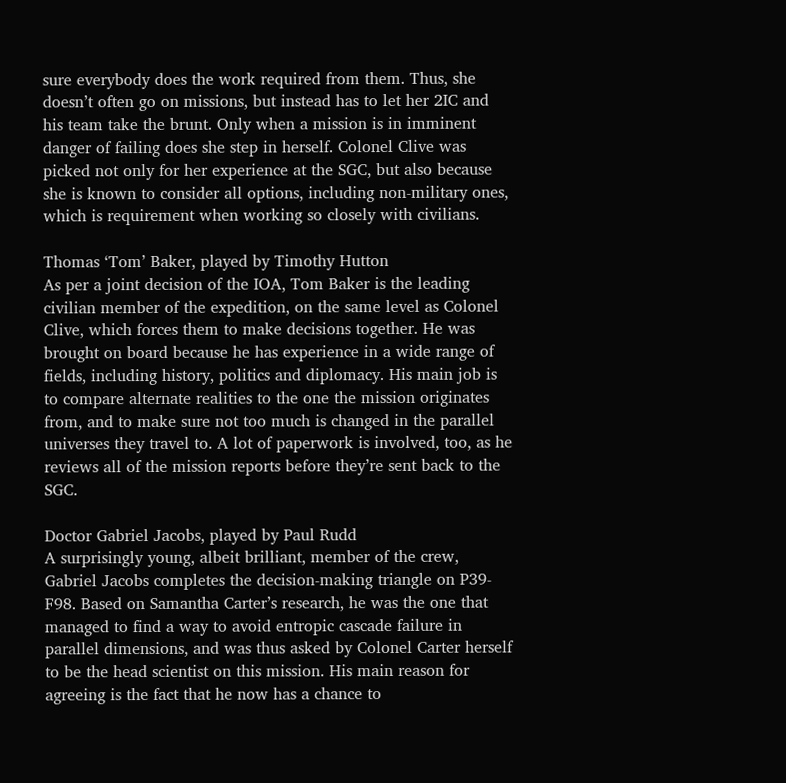sure everybody does the work required from them. Thus, she doesn’t often go on missions, but instead has to let her 2IC and his team take the brunt. Only when a mission is in imminent danger of failing does she step in herself. Colonel Clive was picked not only for her experience at the SGC, but also because she is known to consider all options, including non-military ones, which is requirement when working so closely with civilians.

Thomas ‘Tom’ Baker, played by Timothy Hutton
As per a joint decision of the IOA, Tom Baker is the leading civilian member of the expedition, on the same level as Colonel Clive, which forces them to make decisions together. He was brought on board because he has experience in a wide range of fields, including history, politics and diplomacy. His main job is to compare alternate realities to the one the mission originates from, and to make sure not too much is changed in the parallel universes they travel to. A lot of paperwork is involved, too, as he reviews all of the mission reports before they’re sent back to the SGC.

Doctor Gabriel Jacobs, played by Paul Rudd
A surprisingly young, albeit brilliant, member of the crew, Gabriel Jacobs completes the decision-making triangle on P39-F98. Based on Samantha Carter’s research, he was the one that managed to find a way to avoid entropic cascade failure in parallel dimensions, and was thus asked by Colonel Carter herself to be the head scientist on this mission. His main reason for agreeing is the fact that he now has a chance to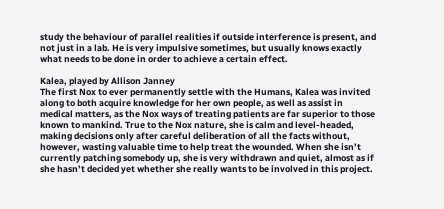study the behaviour of parallel realities if outside interference is present, and not just in a lab. He is very impulsive sometimes, but usually knows exactly what needs to be done in order to achieve a certain effect.

Kalea, played by Allison Janney
The first Nox to ever permanently settle with the Humans, Kalea was invited along to both acquire knowledge for her own people, as well as assist in medical matters, as the Nox ways of treating patients are far superior to those known to mankind. True to the Nox nature, she is calm and level-headed, making decisions only after careful deliberation of all the facts without, however, wasting valuable time to help treat the wounded. When she isn’t currently patching somebody up, she is very withdrawn and quiet, almost as if she hasn’t decided yet whether she really wants to be involved in this project.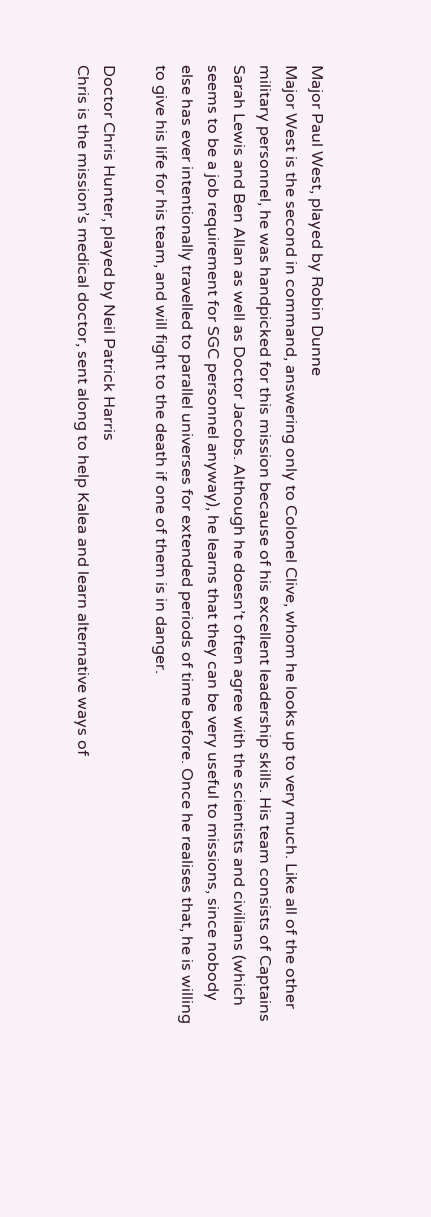Major Paul West, played by Robin Dunne
Major West is the second in command, answering only to Colonel Clive, whom he looks up to very much. Like all of the other military personnel, he was handpicked for this mission because of his excellent leadership skills. His team consists of Captains Sarah Lewis and Ben Allan as well as Doctor Jacobs. Although he doesn’t often agree with the scientists and civilians (which seems to be a job requirement for SGC personnel anyway), he learns that they can be very useful to missions, since nobody else has ever intentionally travelled to parallel universes for extended periods of time before. Once he realises that, he is willing to give his life for his team, and will fight to the death if one of them is in danger.

Doctor Chris Hunter, played by Neil Patrick Harris
Chris is the mission’s medical doctor, sent along to help Kalea and learn alternative ways of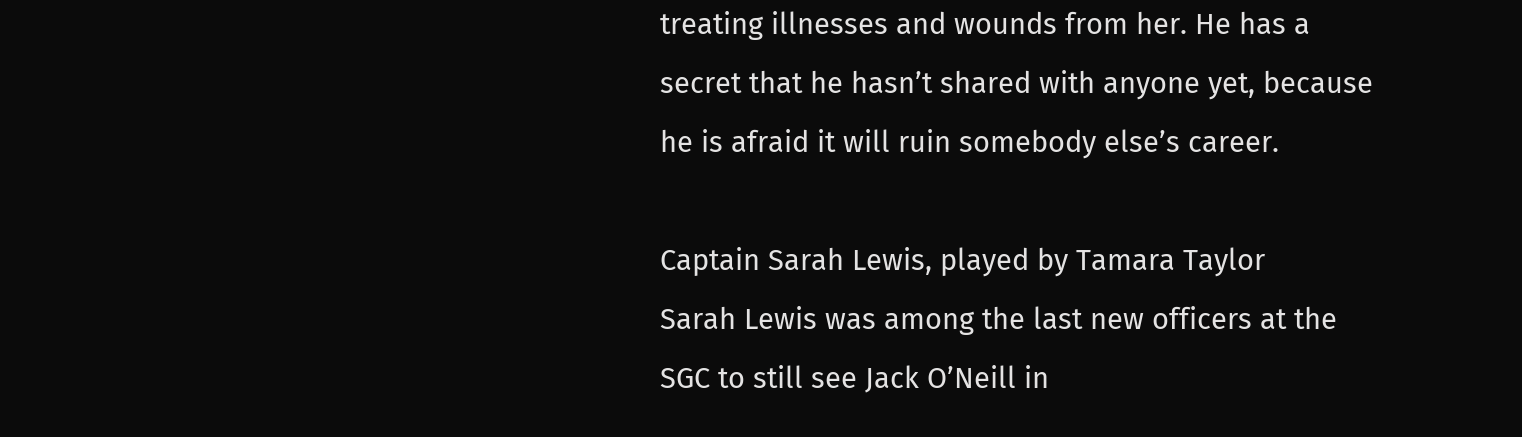treating illnesses and wounds from her. He has a secret that he hasn’t shared with anyone yet, because he is afraid it will ruin somebody else’s career.

Captain Sarah Lewis, played by Tamara Taylor
Sarah Lewis was among the last new officers at the SGC to still see Jack O’Neill in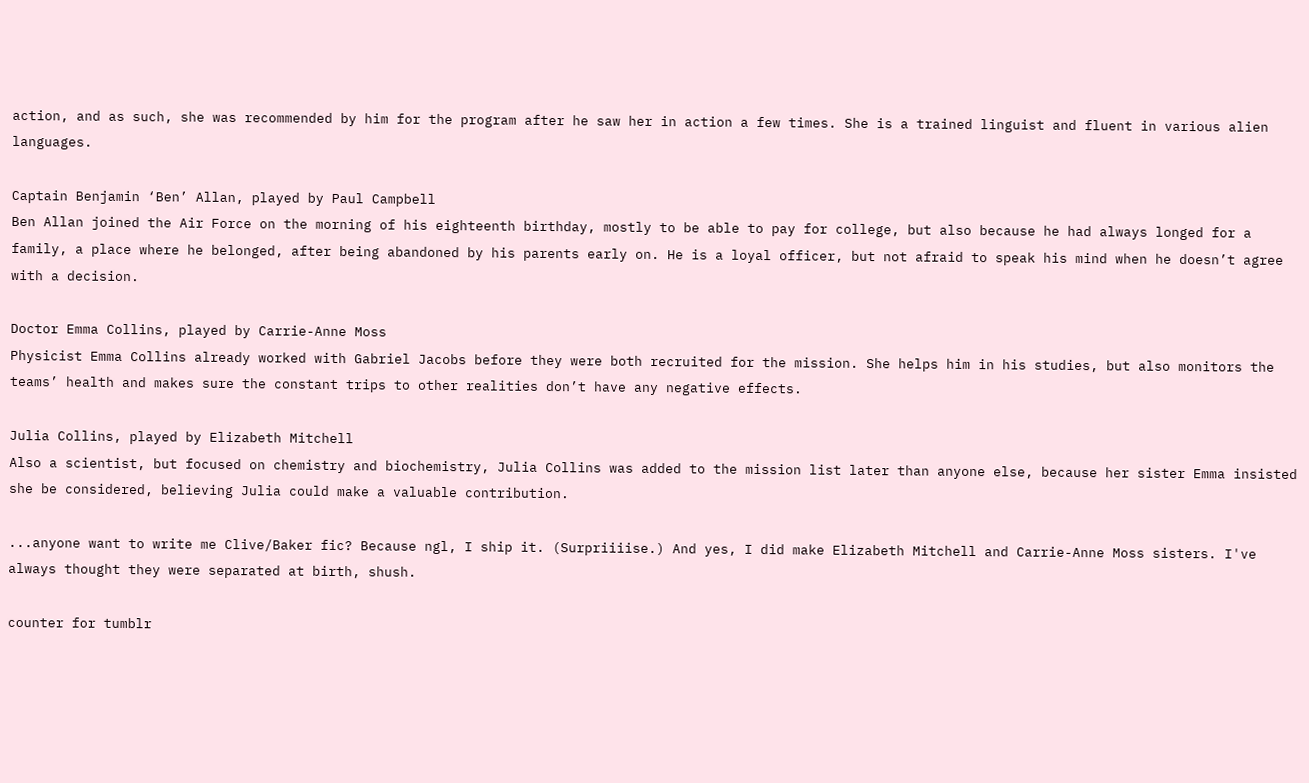action, and as such, she was recommended by him for the program after he saw her in action a few times. She is a trained linguist and fluent in various alien languages.

Captain Benjamin ‘Ben’ Allan, played by Paul Campbell
Ben Allan joined the Air Force on the morning of his eighteenth birthday, mostly to be able to pay for college, but also because he had always longed for a family, a place where he belonged, after being abandoned by his parents early on. He is a loyal officer, but not afraid to speak his mind when he doesn’t agree with a decision.

Doctor Emma Collins, played by Carrie-Anne Moss
Physicist Emma Collins already worked with Gabriel Jacobs before they were both recruited for the mission. She helps him in his studies, but also monitors the teams’ health and makes sure the constant trips to other realities don’t have any negative effects.

Julia Collins, played by Elizabeth Mitchell
Also a scientist, but focused on chemistry and biochemistry, Julia Collins was added to the mission list later than anyone else, because her sister Emma insisted she be considered, believing Julia could make a valuable contribution.

...anyone want to write me Clive/Baker fic? Because ngl, I ship it. (Surpriiiise.) And yes, I did make Elizabeth Mitchell and Carrie-Anne Moss sisters. I've always thought they were separated at birth, shush.

counter for tumblr